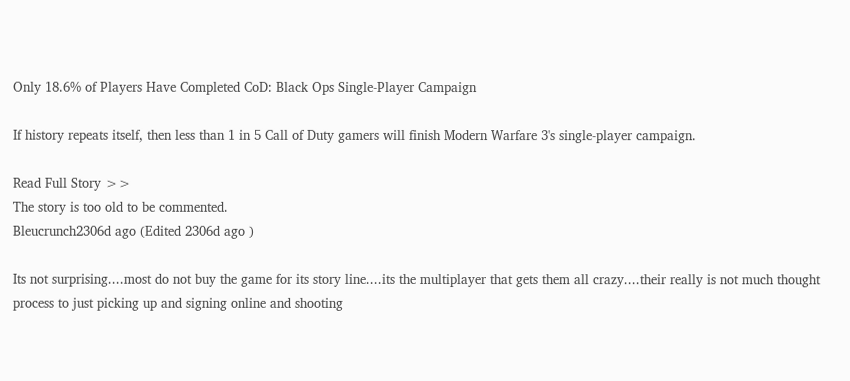Only 18.6% of Players Have Completed CoD: Black Ops Single-Player Campaign

If history repeats itself, then less than 1 in 5 Call of Duty gamers will finish Modern Warfare 3's single-player campaign.

Read Full Story >>
The story is too old to be commented.
Bleucrunch2306d ago (Edited 2306d ago )

Its not surprising....most do not buy the game for its story line....its the multiplayer that gets them all crazy....their really is not much thought process to just picking up and signing online and shooting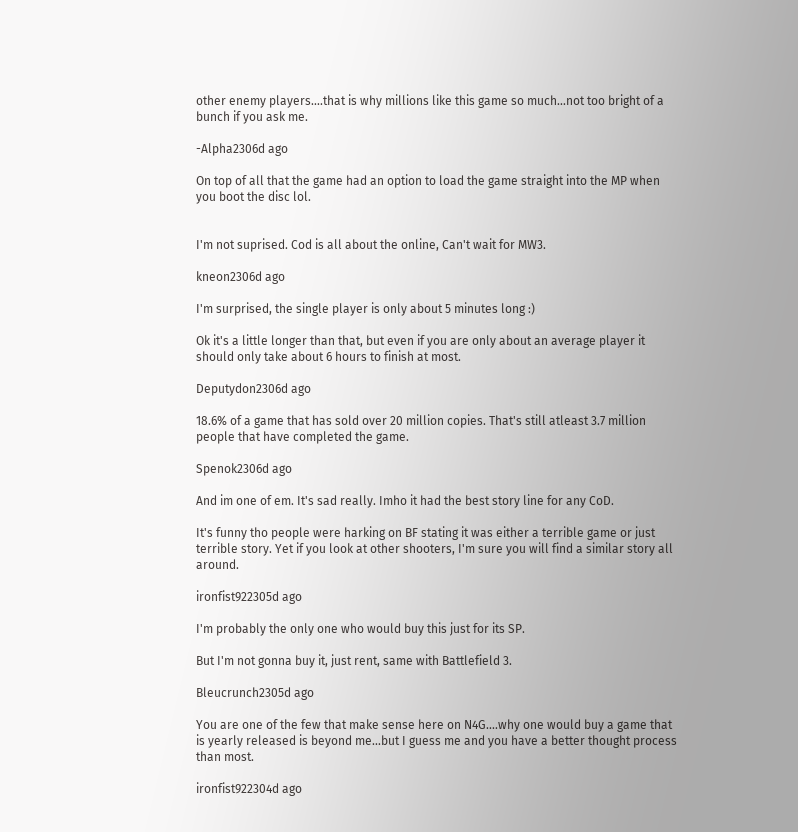other enemy players....that is why millions like this game so much...not too bright of a bunch if you ask me.

-Alpha2306d ago

On top of all that the game had an option to load the game straight into the MP when you boot the disc lol.


I'm not suprised. Cod is all about the online, Can't wait for MW3.

kneon2306d ago

I'm surprised, the single player is only about 5 minutes long :)

Ok it's a little longer than that, but even if you are only about an average player it should only take about 6 hours to finish at most.

Deputydon2306d ago

18.6% of a game that has sold over 20 million copies. That's still atleast 3.7 million people that have completed the game.

Spenok2306d ago

And im one of em. It's sad really. Imho it had the best story line for any CoD.

It's funny tho people were harking on BF stating it was either a terrible game or just terrible story. Yet if you look at other shooters, I'm sure you will find a similar story all around.

ironfist922305d ago

I'm probably the only one who would buy this just for its SP.

But I'm not gonna buy it, just rent, same with Battlefield 3.

Bleucrunch2305d ago

You are one of the few that make sense here on N4G....why one would buy a game that is yearly released is beyond me...but I guess me and you have a better thought process than most.

ironfist922304d ago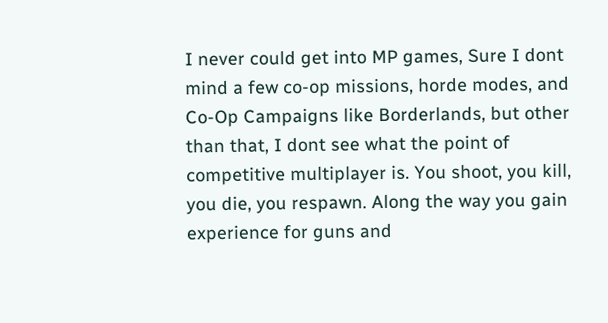I never could get into MP games, Sure I dont mind a few co-op missions, horde modes, and Co-Op Campaigns like Borderlands, but other than that, I dont see what the point of competitive multiplayer is. You shoot, you kill, you die, you respawn. Along the way you gain experience for guns and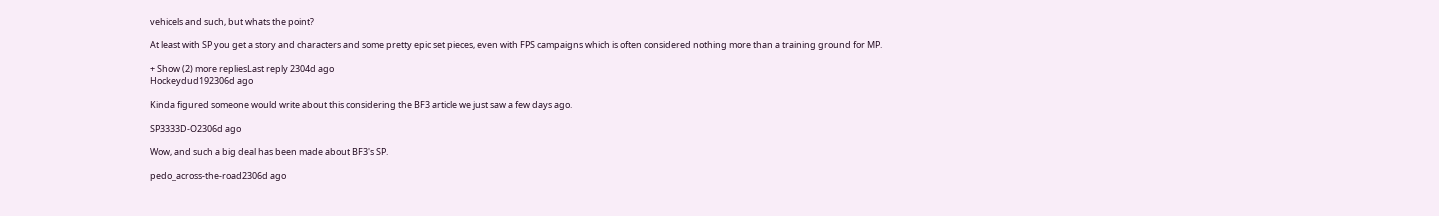vehicels and such, but whats the point?

At least with SP you get a story and characters and some pretty epic set pieces, even with FPS campaigns which is often considered nothing more than a training ground for MP.

+ Show (2) more repliesLast reply 2304d ago
Hockeydud192306d ago

Kinda figured someone would write about this considering the BF3 article we just saw a few days ago.

SP3333D-O2306d ago

Wow, and such a big deal has been made about BF3's SP.

pedo_across-the-road2306d ago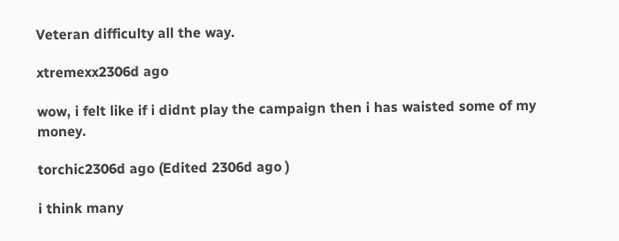Veteran difficulty all the way.

xtremexx2306d ago

wow, i felt like if i didnt play the campaign then i has waisted some of my money.

torchic2306d ago (Edited 2306d ago )

i think many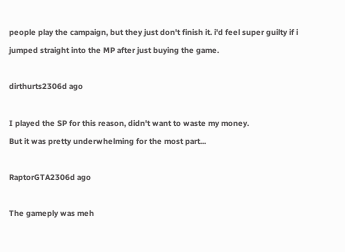people play the campaign, but they just don't finish it. i'd feel super guilty if i jumped straight into the MP after just buying the game.

dirthurts2306d ago

I played the SP for this reason, didn't want to waste my money.
But it was pretty underwhelming for the most part...

RaptorGTA2306d ago

The gameply was meh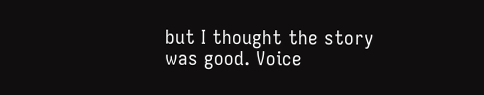but I thought the story was good. Voice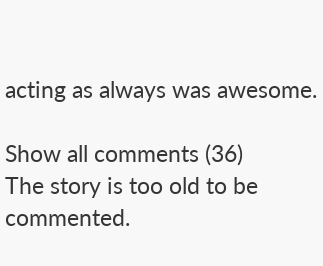acting as always was awesome.

Show all comments (36)
The story is too old to be commented.